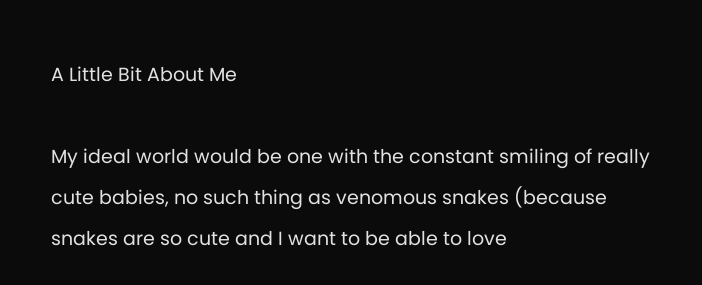A Little Bit About Me

My ideal world would be one with the constant smiling of really cute babies, no such thing as venomous snakes (because snakes are so cute and I want to be able to love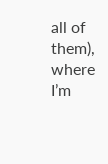all of them), where I’m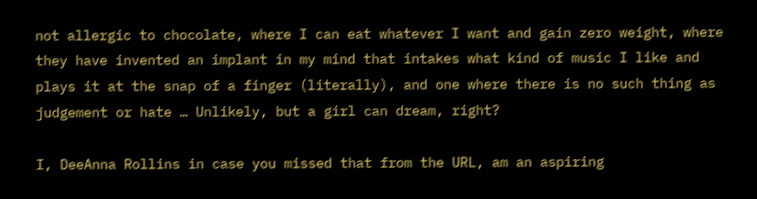not allergic to chocolate, where I can eat whatever I want and gain zero weight, where they have invented an implant in my mind that intakes what kind of music I like and plays it at the snap of a finger (literally), and one where there is no such thing as judgement or hate … Unlikely, but a girl can dream, right?

I, DeeAnna Rollins in case you missed that from the URL, am an aspiring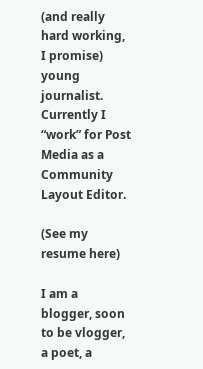(and really hard working, I promise) young journalist. Currently I “work” for Post Media as a Community Layout Editor.

(See my resume here)

I am a blogger, soon to be vlogger, a poet, a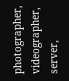photographer, videographer, server,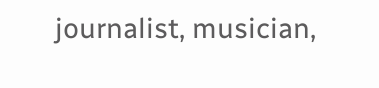journalist, musician,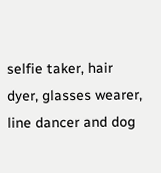selfie taker, hair dyer, glasses wearer, line dancer and dog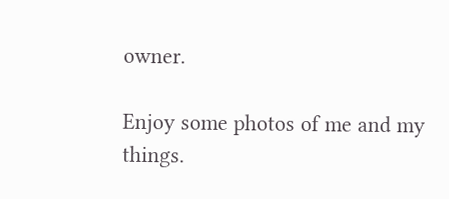owner.

Enjoy some photos of me and my things.